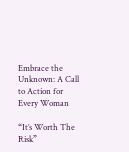Embrace the Unknown: A Call to Action for Every Woman

“It’s Worth The Risk”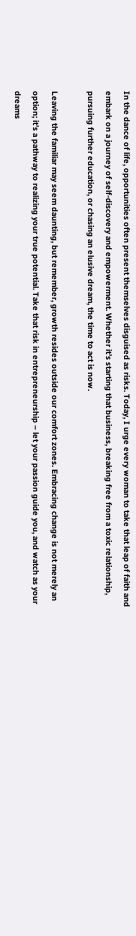In the dance of life, opportunities often present themselves disguised as risks. Today, I urge every woman to take that leap of faith and embark on a journey of self-discovery and empowerment. Whether it’s starting that business, breaking free from a toxic relationship, pursuing further education, or chasing an elusive dream, the time to act is now.

Leaving the familiar may seem daunting, but remember, growth resides outside our comfort zones. Embracing change is not merely an option; it’s a pathway to realizing your true potential. Take that risk in entrepreneurship – let your passion guide you, and watch as your dreams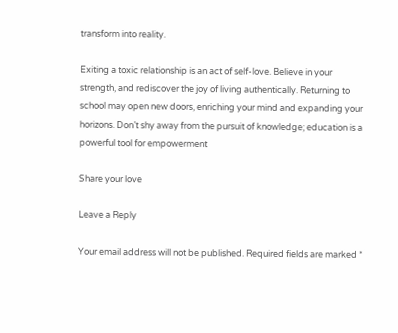transform into reality.

Exiting a toxic relationship is an act of self-love. Believe in your strength, and rediscover the joy of living authentically. Returning to school may open new doors, enriching your mind and expanding your horizons. Don’t shy away from the pursuit of knowledge; education is a powerful tool for empowerment

Share your love

Leave a Reply

Your email address will not be published. Required fields are marked *